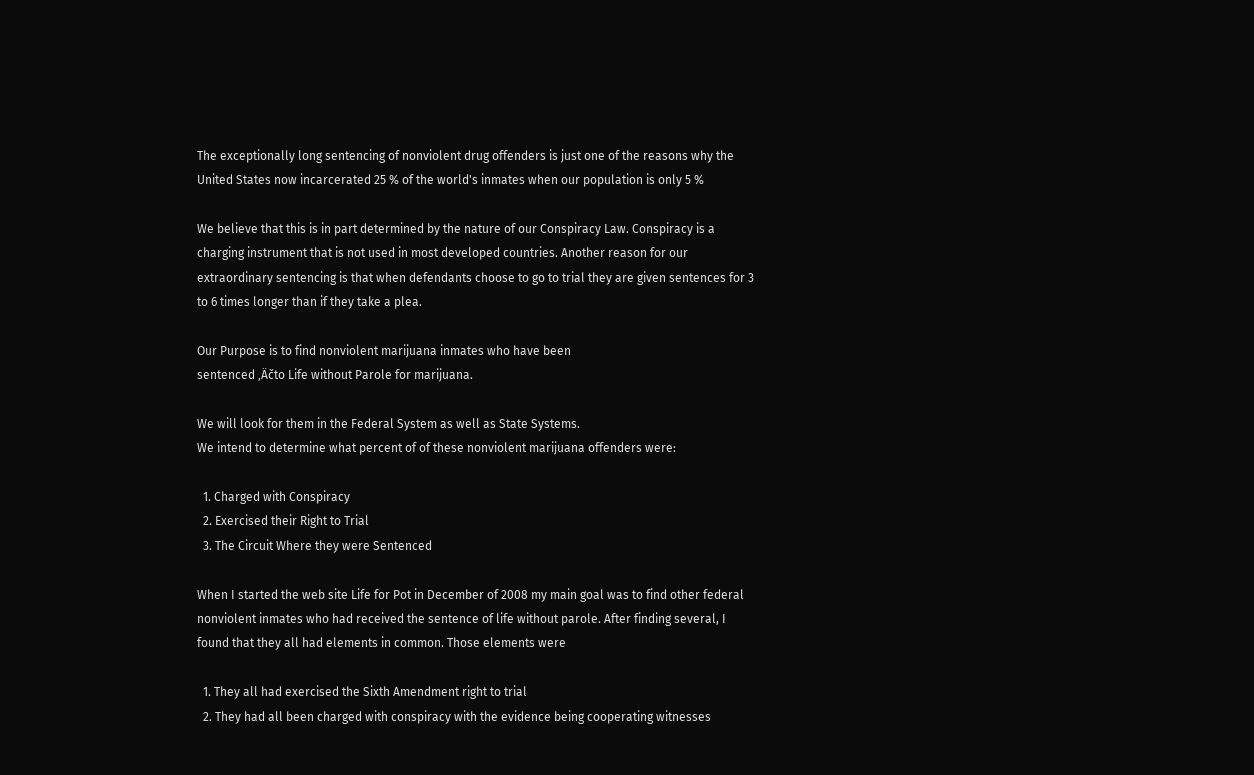The exceptionally long sentencing of nonviolent drug offenders is just one of the reasons why the United States now incarcerated 25 % of the world's inmates when our population is only 5 %

We believe that this is in part determined by the nature of our Conspiracy Law. Conspiracy is a charging instrument that is not used in most developed countries. Another reason for our extraordinary sentencing is that when defendants choose to go to trial they are given sentences for 3 to 6 times longer than if they take a plea.

Our Purpose is to find nonviolent marijuana inmates who have been
sentenced ‚Äčto Life without Parole for marijuana.

We will look for them in the Federal System as well as State Systems.
We intend to determine what percent of of these nonviolent marijuana offenders were:

  1. Charged with Conspiracy
  2. Exercised their Right to Trial
  3. The Circuit Where they were Sentenced

When I started the web site Life for Pot in December of 2008 my main goal was to find other federal nonviolent inmates who had received the sentence of life without parole. After finding several, I found that they all had elements in common. Those elements were

  1. They all had exercised the Sixth Amendment right to trial
  2. They had all been charged with conspiracy with the evidence being cooperating witnesses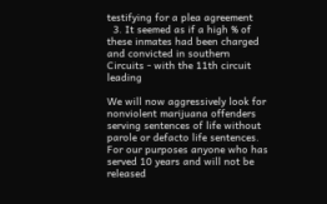testifying for a plea agreement
  3. It seemed as if a high % of these inmates had been charged and convicted in southern Circuits - with the 11th circuit leading

We will now aggressively look for nonviolent marijuana offenders serving sentences of life without parole or defacto life sentences. For our purposes anyone who has served 10 years and will not be released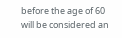before the age of 60 will be considered an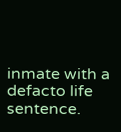inmate with a defacto life sentence.